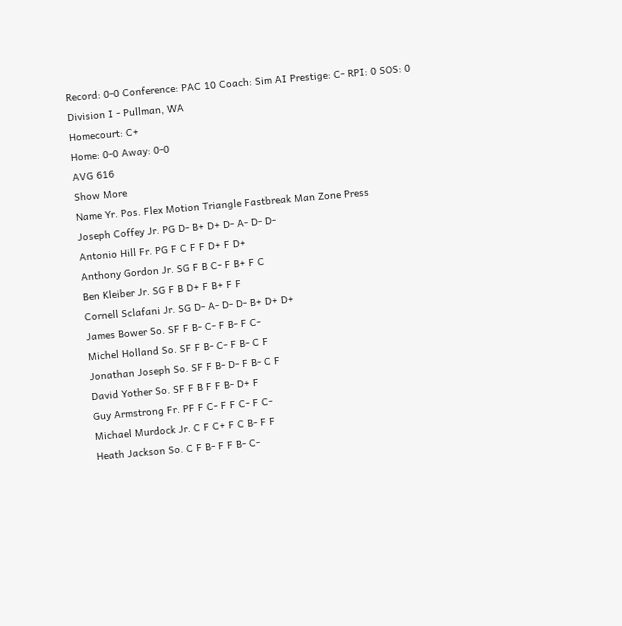Record: 0-0 Conference: PAC 10 Coach: Sim AI Prestige: C- RPI: 0 SOS: 0
Division I - Pullman, WA
Homecourt: C+
Home: 0-0 Away: 0-0
AVG 616
Show More
Name Yr. Pos. Flex Motion Triangle Fastbreak Man Zone Press
Joseph Coffey Jr. PG D- B+ D+ D- A- D- D-
Antonio Hill Fr. PG F C F F D+ F D+
Anthony Gordon Jr. SG F B C- F B+ F C
Ben Kleiber Jr. SG F B D+ F B+ F F
Cornell Sclafani Jr. SG D- A- D- D- B+ D+ D+
James Bower So. SF F B- C- F B- F C-
Michel Holland So. SF F B- C- F B- C F
Jonathan Joseph So. SF F B- D- F B- C F
David Yother So. SF F B F F B- D+ F
Guy Armstrong Fr. PF F C- F F C- F C-
Michael Murdock Jr. C F C+ F C B- F F
Heath Jackson So. C F B- F F B- C-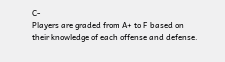C-
Players are graded from A+ to F based on their knowledge of each offense and defense.